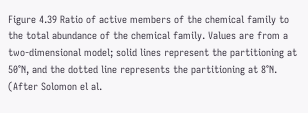Figure 4.39 Ratio of active members of the chemical family to the total abundance of the chemical family. Values are from a two-dimensional model; solid lines represent the partitioning at 50°N, and the dotted line represents the partitioning at 8°N. (After Solomon el al.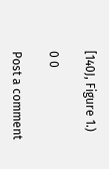[140J, Figure 1.)

0 0

Post a comment